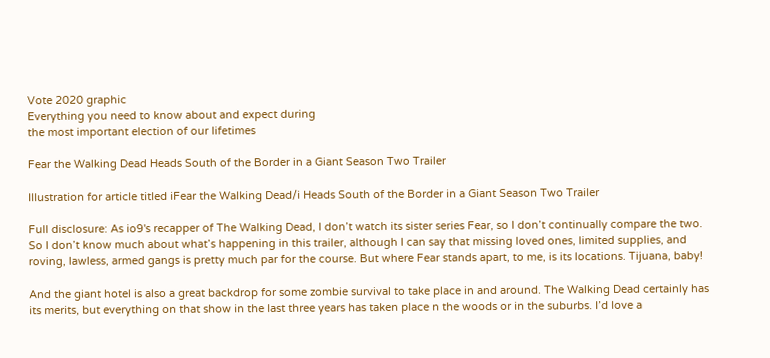Vote 2020 graphic
Everything you need to know about and expect during
the most important election of our lifetimes

Fear the Walking Dead Heads South of the Border in a Giant Season Two Trailer

Illustration for article titled iFear the Walking Dead/i Heads South of the Border in a Giant Season Two Trailer

Full disclosure: As io9's recapper of The Walking Dead, I don’t watch its sister series Fear, so I don’t continually compare the two. So I don’t know much about what’s happening in this trailer, although I can say that missing loved ones, limited supplies, and roving, lawless, armed gangs is pretty much par for the course. But where Fear stands apart, to me, is its locations. Tijuana, baby!

And the giant hotel is also a great backdrop for some zombie survival to take place in and around. The Walking Dead certainly has its merits, but everything on that show in the last three years has taken place n the woods or in the suburbs. I’d love a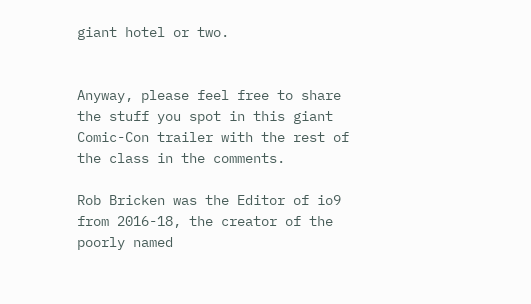giant hotel or two.


Anyway, please feel free to share the stuff you spot in this giant Comic-Con trailer with the rest of the class in the comments.

Rob Bricken was the Editor of io9 from 2016-18, the creator of the poorly named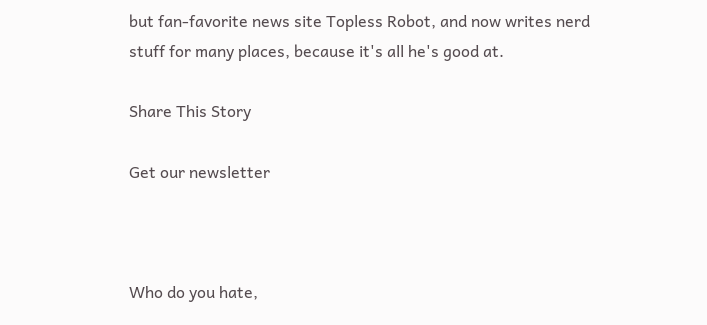but fan-favorite news site Topless Robot, and now writes nerd stuff for many places, because it's all he's good at.

Share This Story

Get our newsletter



Who do you hate,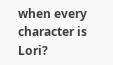when every character is Lori?